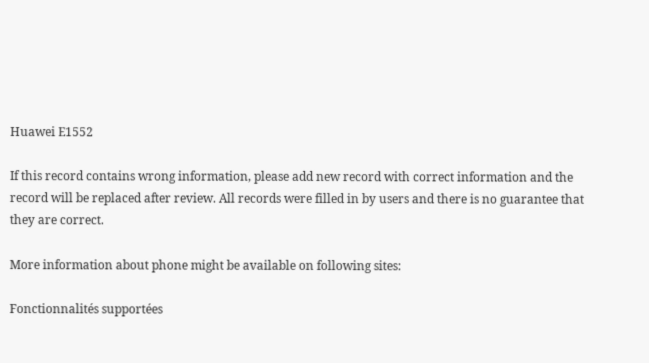Huawei E1552

If this record contains wrong information, please add new record with correct information and the record will be replaced after review. All records were filled in by users and there is no guarantee that they are correct.

More information about phone might be available on following sites:

Fonctionnalités supportées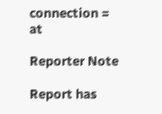connection = at

Reporter Note

Report has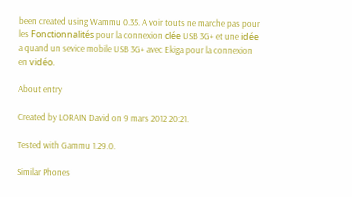been created using Wammu 0.35. A voir touts ne marche pas pour les Fonctionnalités pour la connexion clée USB 3G+ et une idée a quand un sevice mobile USB 3G+ avec Ekiga pour la connexion en vidéo.

About entry

Created by LORAIN David on 9 mars 2012 20:21.

Tested with Gammu 1.29.0.

Similar Phones